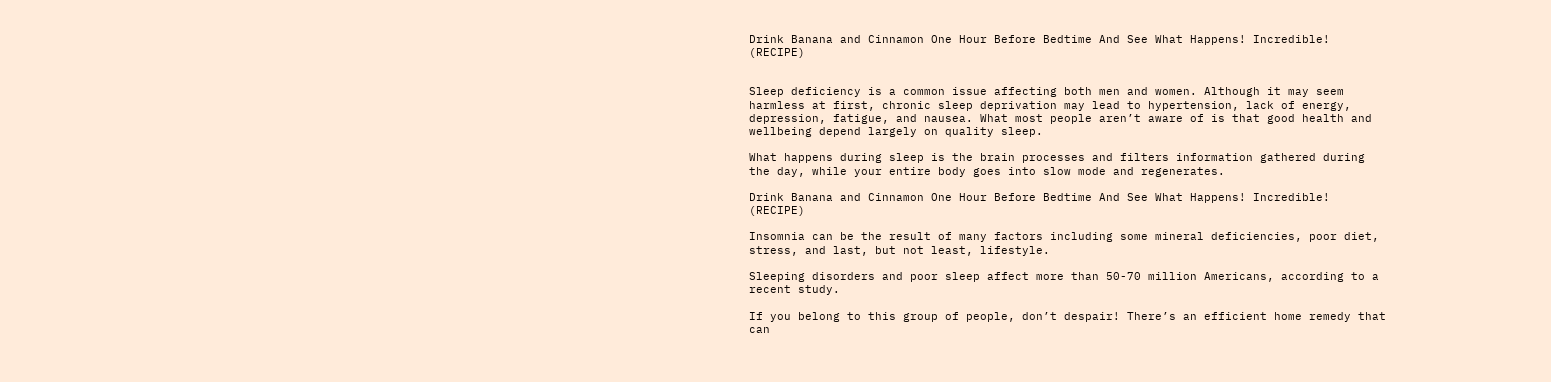Drink Banana and Cinnamon One Hour Before Bedtime And See What Happens! Incredible! (RECIPE)


Sleep deficiency is a common issue affecting both men and women. Although it may seem harmless at first, chronic sleep deprivation may lead to hypertension, lack of energy, depression, fatigue, and nausea. What most people aren’t aware of is that good health and wellbeing depend largely on quality sleep.

What happens during sleep is the brain processes and filters information gathered during the day, while your entire body goes into slow mode and regenerates.

Drink Banana and Cinnamon One Hour Before Bedtime And See What Happens! Incredible! (RECIPE)

Insomnia can be the result of many factors including some mineral deficiencies, poor diet, stress, and last, but not least, lifestyle.

Sleeping disorders and poor sleep affect more than 50-70 million Americans, according to a recent study.

If you belong to this group of people, don’t despair! There’s an efficient home remedy that can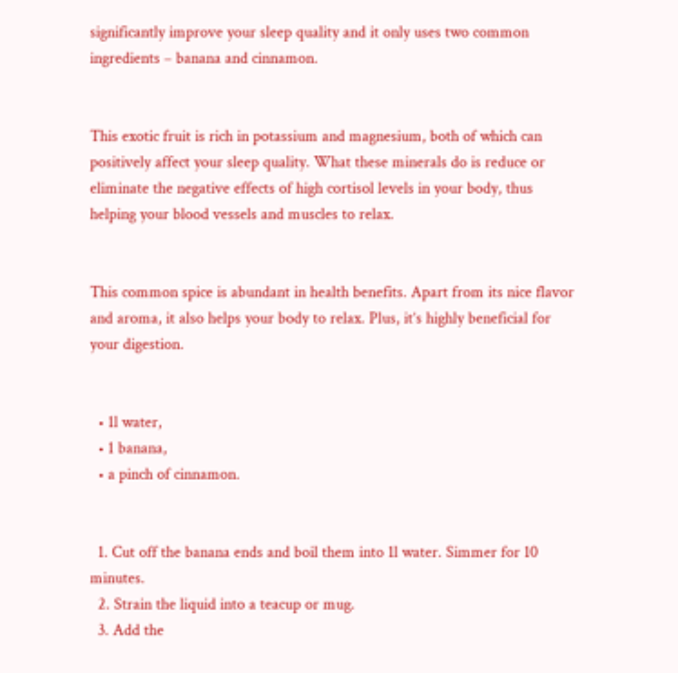significantly improve your sleep quality and it only uses two common ingredients – banana and cinnamon.


This exotic fruit is rich in potassium and magnesium, both of which can positively affect your sleep quality. What these minerals do is reduce or eliminate the negative effects of high cortisol levels in your body, thus helping your blood vessels and muscles to relax.


This common spice is abundant in health benefits. Apart from its nice flavor and aroma, it also helps your body to relax. Plus, it’s highly beneficial for your digestion.


  • 1l water,
  • 1 banana,
  • a pinch of cinnamon.


  1. Cut off the banana ends and boil them into 1l water. Simmer for 10 minutes.
  2. Strain the liquid into a teacup or mug.
  3. Add the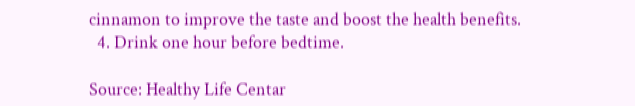cinnamon to improve the taste and boost the health benefits.
  4. Drink one hour before bedtime.

Source: Healthy Life Centar